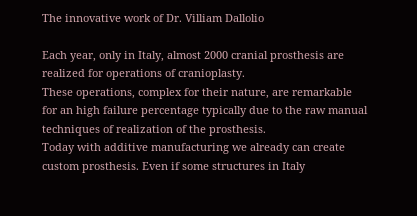The innovative work of Dr. Villiam Dallolio

Each year, only in Italy, almost 2000 cranial prosthesis are realized for operations of cranioplasty.
These operations, complex for their nature, are remarkable for an high failure percentage typically due to the raw manual techniques of realization of the prosthesis.
Today with additive manufacturing we already can create custom prosthesis. Even if some structures in Italy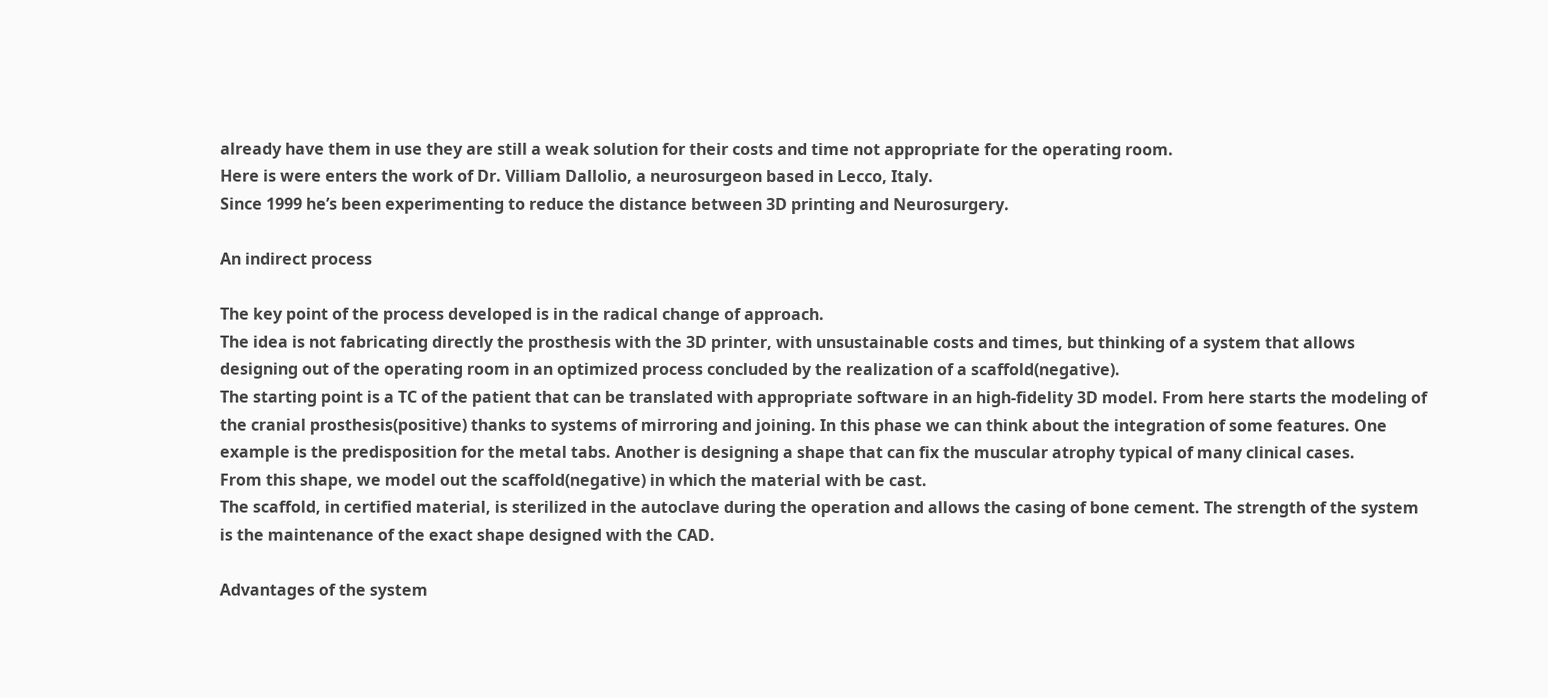already have them in use they are still a weak solution for their costs and time not appropriate for the operating room.
Here is were enters the work of Dr. Villiam Dallolio, a neurosurgeon based in Lecco, Italy.
Since 1999 he’s been experimenting to reduce the distance between 3D printing and Neurosurgery.

An indirect process

The key point of the process developed is in the radical change of approach.
The idea is not fabricating directly the prosthesis with the 3D printer, with unsustainable costs and times, but thinking of a system that allows designing out of the operating room in an optimized process concluded by the realization of a scaffold(negative).
The starting point is a TC of the patient that can be translated with appropriate software in an high-fidelity 3D model. From here starts the modeling of the cranial prosthesis(positive) thanks to systems of mirroring and joining. In this phase we can think about the integration of some features. One example is the predisposition for the metal tabs. Another is designing a shape that can fix the muscular atrophy typical of many clinical cases.
From this shape, we model out the scaffold(negative) in which the material with be cast.
The scaffold, in certified material, is sterilized in the autoclave during the operation and allows the casing of bone cement. The strength of the system is the maintenance of the exact shape designed with the CAD.

Advantages of the system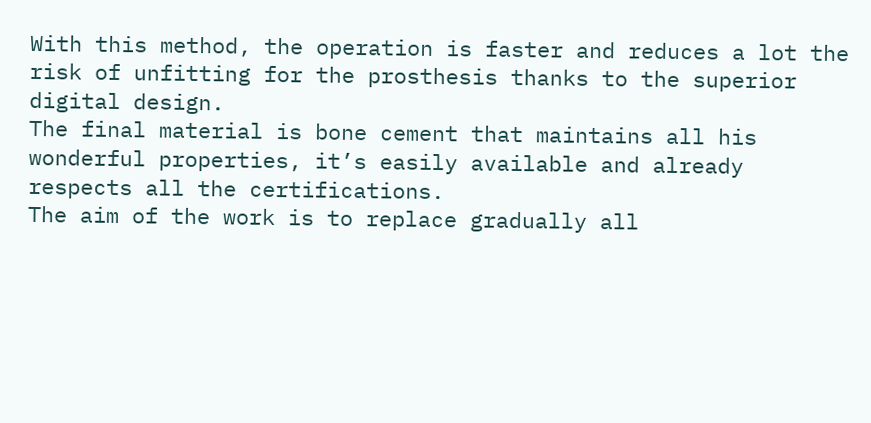With this method, the operation is faster and reduces a lot the risk of unfitting for the prosthesis thanks to the superior digital design.
The final material is bone cement that maintains all his wonderful properties, it’s easily available and already respects all the certifications.
The aim of the work is to replace gradually all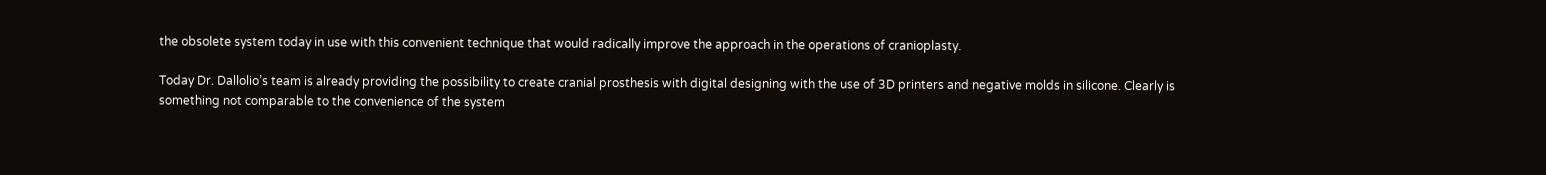the obsolete system today in use with this convenient technique that would radically improve the approach in the operations of cranioplasty.

Today Dr. Dallolio’s team is already providing the possibility to create cranial prosthesis with digital designing with the use of 3D printers and negative molds in silicone. Clearly is something not comparable to the convenience of the system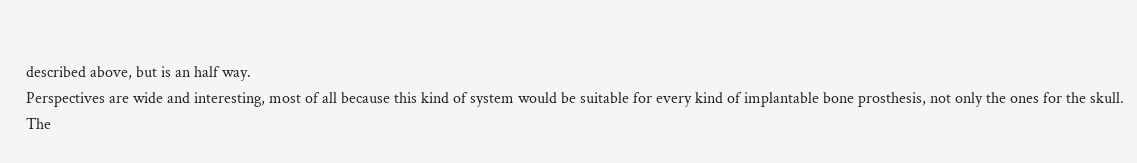described above, but is an half way.
Perspectives are wide and interesting, most of all because this kind of system would be suitable for every kind of implantable bone prosthesis, not only the ones for the skull.
The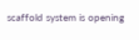scaffold system is opening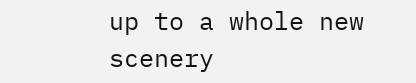up to a whole new scenery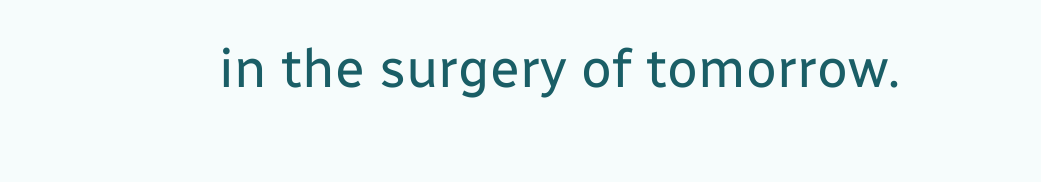in the surgery of tomorrow.